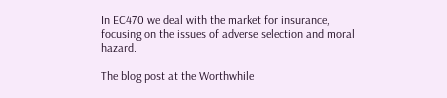In EC470 we deal with the market for insurance, focusing on the issues of adverse selection and moral hazard.

The blog post at the Worthwhile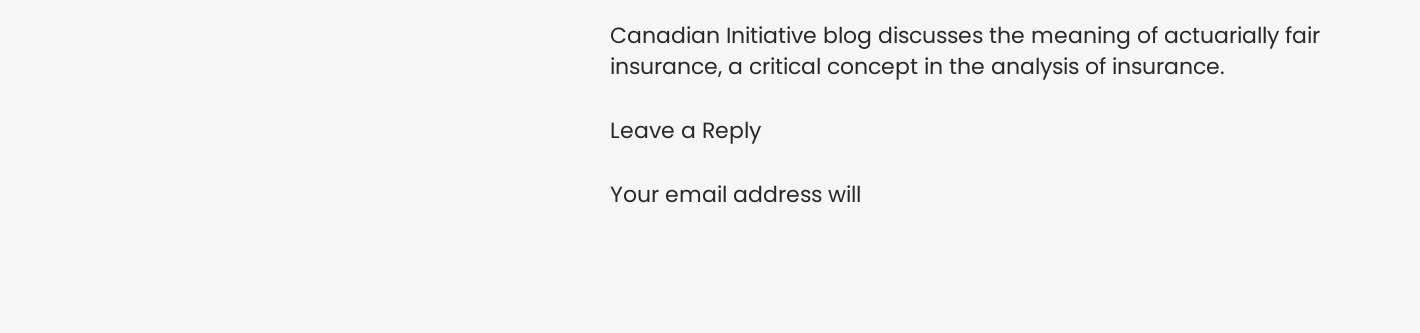Canadian Initiative blog discusses the meaning of actuarially fair insurance, a critical concept in the analysis of insurance.

Leave a Reply

Your email address will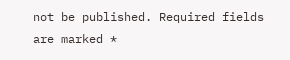not be published. Required fields are marked *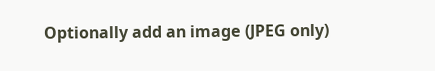Optionally add an image (JPEG only)